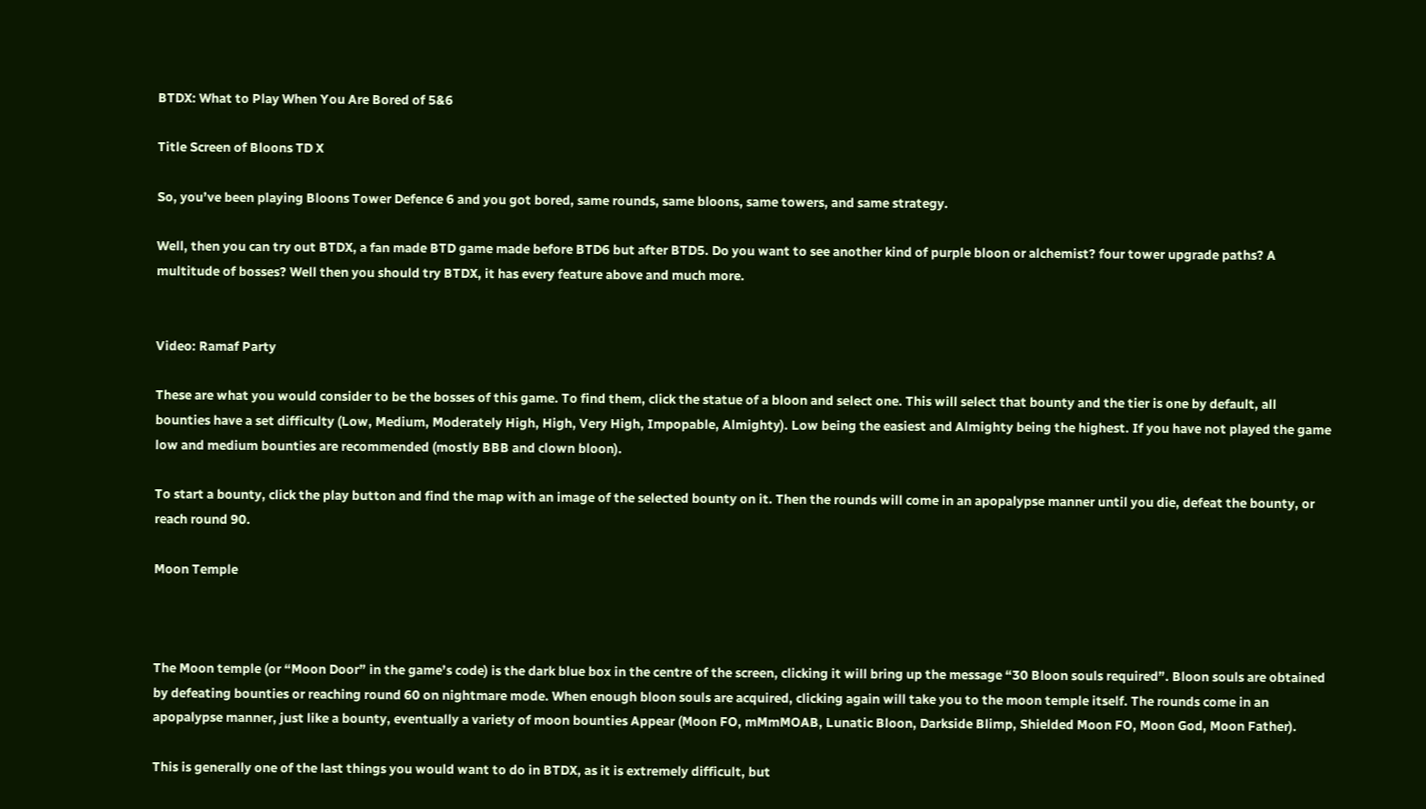BTDX: What to Play When You Are Bored of 5&6

Title Screen of Bloons TD X

So, you’ve been playing Bloons Tower Defence 6 and you got bored, same rounds, same bloons, same towers, and same strategy.

Well, then you can try out BTDX, a fan made BTD game made before BTD6 but after BTD5. Do you want to see another kind of purple bloon or alchemist? four tower upgrade paths? A multitude of bosses? Well then you should try BTDX, it has every feature above and much more.


Video: Ramaf Party

These are what you would consider to be the bosses of this game. To find them, click the statue of a bloon and select one. This will select that bounty and the tier is one by default, all bounties have a set difficulty (Low, Medium, Moderately High, High, Very High, Impopable, Almighty). Low being the easiest and Almighty being the highest. If you have not played the game low and medium bounties are recommended (mostly BBB and clown bloon).

To start a bounty, click the play button and find the map with an image of the selected bounty on it. Then the rounds will come in an apopalypse manner until you die, defeat the bounty, or reach round 90.

Moon Temple



The Moon temple (or “Moon Door” in the game’s code) is the dark blue box in the centre of the screen, clicking it will bring up the message “30 Bloon souls required”. Bloon souls are obtained by defeating bounties or reaching round 60 on nightmare mode. When enough bloon souls are acquired, clicking again will take you to the moon temple itself. The rounds come in an apopalypse manner, just like a bounty, eventually a variety of moon bounties Appear (Moon FO, mMmMOAB, Lunatic Bloon, Darkside Blimp, Shielded Moon FO, Moon God, Moon Father).

This is generally one of the last things you would want to do in BTDX, as it is extremely difficult, but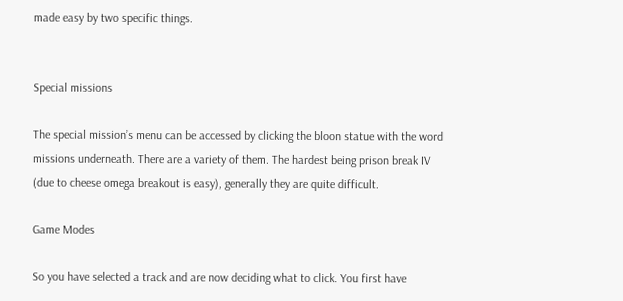made easy by two specific things.


Special missions

The special mission’s menu can be accessed by clicking the bloon statue with the word missions underneath. There are a variety of them. The hardest being prison break IV (due to cheese omega breakout is easy), generally they are quite difficult.

Game Modes

So you have selected a track and are now deciding what to click. You first have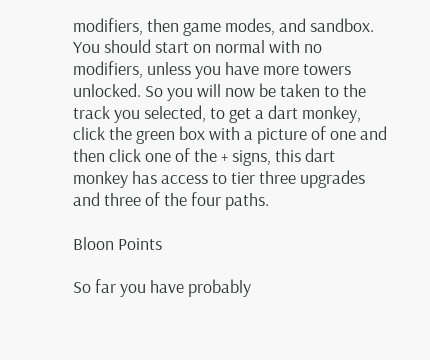modifiers, then game modes, and sandbox. You should start on normal with no modifiers, unless you have more towers unlocked. So you will now be taken to the track you selected, to get a dart monkey, click the green box with a picture of one and then click one of the + signs, this dart monkey has access to tier three upgrades and three of the four paths.

Bloon Points

So far you have probably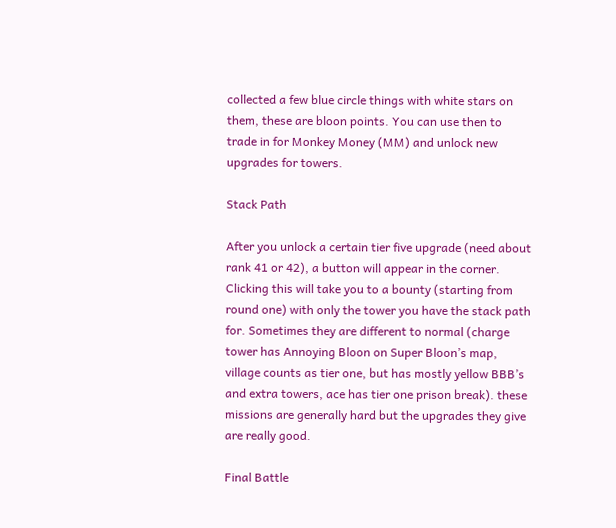collected a few blue circle things with white stars on them, these are bloon points. You can use then to trade in for Monkey Money (MM) and unlock new upgrades for towers.

Stack Path

After you unlock a certain tier five upgrade (need about rank 41 or 42), a button will appear in the corner. Clicking this will take you to a bounty (starting from round one) with only the tower you have the stack path for. Sometimes they are different to normal (charge tower has Annoying Bloon on Super Bloon’s map, village counts as tier one, but has mostly yellow BBB’s and extra towers, ace has tier one prison break). these missions are generally hard but the upgrades they give are really good.

Final Battle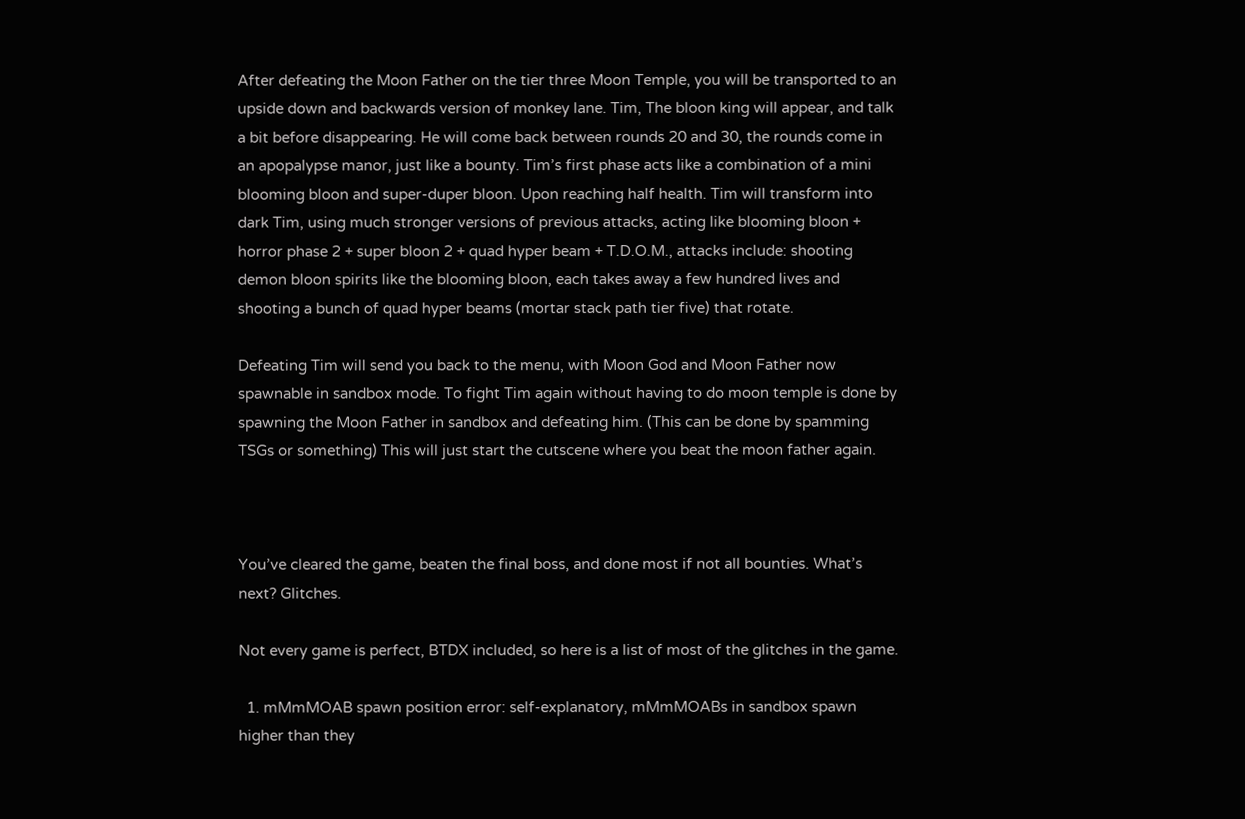After defeating the Moon Father on the tier three Moon Temple, you will be transported to an upside down and backwards version of monkey lane. Tim, The bloon king will appear, and talk a bit before disappearing. He will come back between rounds 20 and 30, the rounds come in an apopalypse manor, just like a bounty. Tim’s first phase acts like a combination of a mini blooming bloon and super-duper bloon. Upon reaching half health. Tim will transform into dark Tim, using much stronger versions of previous attacks, acting like blooming bloon + horror phase 2 + super bloon 2 + quad hyper beam + T.D.O.M., attacks include: shooting demon bloon spirits like the blooming bloon, each takes away a few hundred lives and shooting a bunch of quad hyper beams (mortar stack path tier five) that rotate.

Defeating Tim will send you back to the menu, with Moon God and Moon Father now spawnable in sandbox mode. To fight Tim again without having to do moon temple is done by spawning the Moon Father in sandbox and defeating him. (This can be done by spamming TSGs or something) This will just start the cutscene where you beat the moon father again.



You’ve cleared the game, beaten the final boss, and done most if not all bounties. What’s next? Glitches.

Not every game is perfect, BTDX included, so here is a list of most of the glitches in the game.

  1. mMmMOAB spawn position error: self-explanatory, mMmMOABs in sandbox spawn higher than they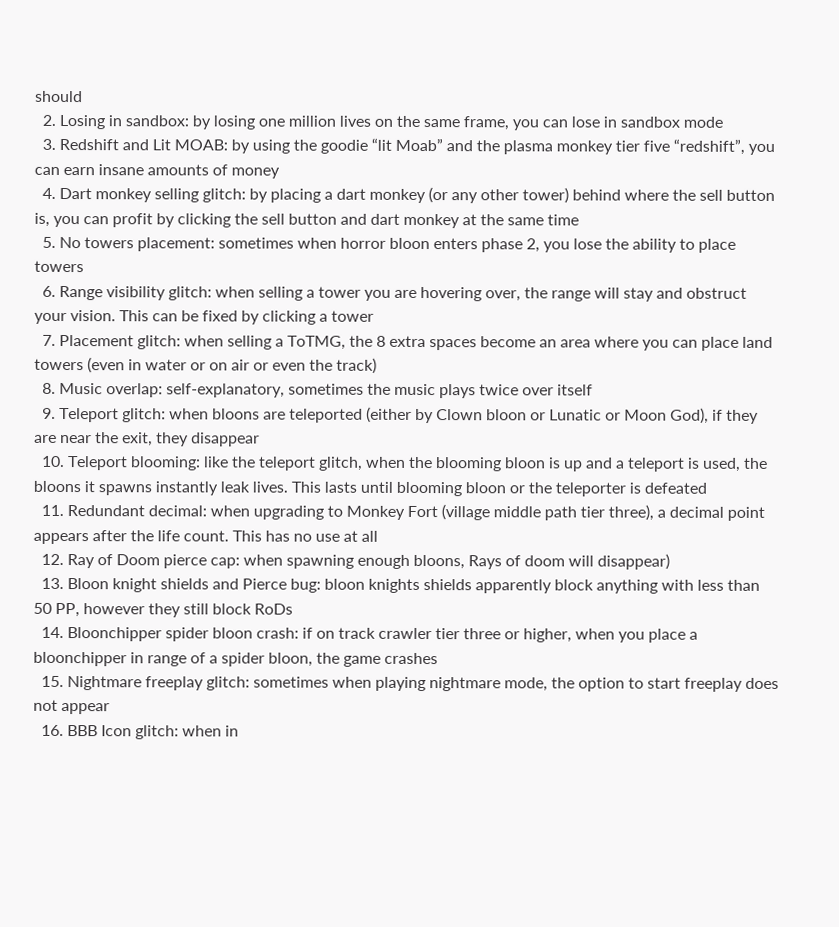should
  2. Losing in sandbox: by losing one million lives on the same frame, you can lose in sandbox mode
  3. Redshift and Lit MOAB: by using the goodie “lit Moab” and the plasma monkey tier five “redshift”, you can earn insane amounts of money
  4. Dart monkey selling glitch: by placing a dart monkey (or any other tower) behind where the sell button is, you can profit by clicking the sell button and dart monkey at the same time
  5. No towers placement: sometimes when horror bloon enters phase 2, you lose the ability to place towers
  6. Range visibility glitch: when selling a tower you are hovering over, the range will stay and obstruct your vision. This can be fixed by clicking a tower
  7. Placement glitch: when selling a ToTMG, the 8 extra spaces become an area where you can place land towers (even in water or on air or even the track)
  8. Music overlap: self-explanatory, sometimes the music plays twice over itself
  9. Teleport glitch: when bloons are teleported (either by Clown bloon or Lunatic or Moon God), if they are near the exit, they disappear
  10. Teleport blooming: like the teleport glitch, when the blooming bloon is up and a teleport is used, the bloons it spawns instantly leak lives. This lasts until blooming bloon or the teleporter is defeated
  11. Redundant decimal: when upgrading to Monkey Fort (village middle path tier three), a decimal point appears after the life count. This has no use at all
  12. Ray of Doom pierce cap: when spawning enough bloons, Rays of doom will disappear)
  13. Bloon knight shields and Pierce bug: bloon knights shields apparently block anything with less than 50 PP, however they still block RoDs
  14. Bloonchipper spider bloon crash: if on track crawler tier three or higher, when you place a bloonchipper in range of a spider bloon, the game crashes
  15. Nightmare freeplay glitch: sometimes when playing nightmare mode, the option to start freeplay does not appear
  16. BBB Icon glitch: when in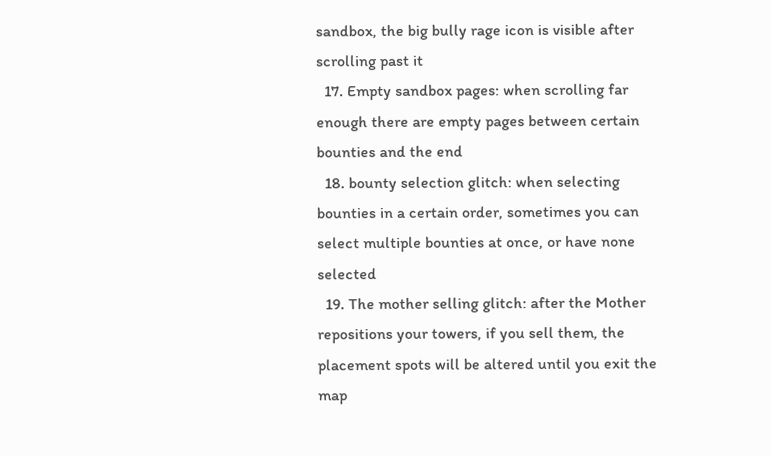sandbox, the big bully rage icon is visible after scrolling past it
  17. Empty sandbox pages: when scrolling far enough there are empty pages between certain bounties and the end
  18. bounty selection glitch: when selecting bounties in a certain order, sometimes you can select multiple bounties at once, or have none selected
  19. The mother selling glitch: after the Mother repositions your towers, if you sell them, the placement spots will be altered until you exit the map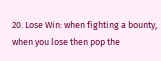20. Lose Win: when fighting a bounty, when you lose then pop the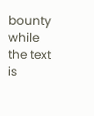bounty while the text is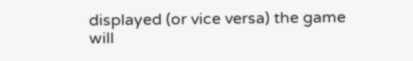displayed (or vice versa) the game will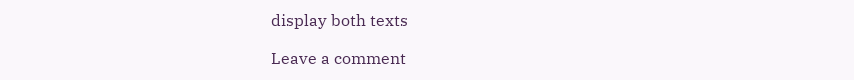display both texts

Leave a comment